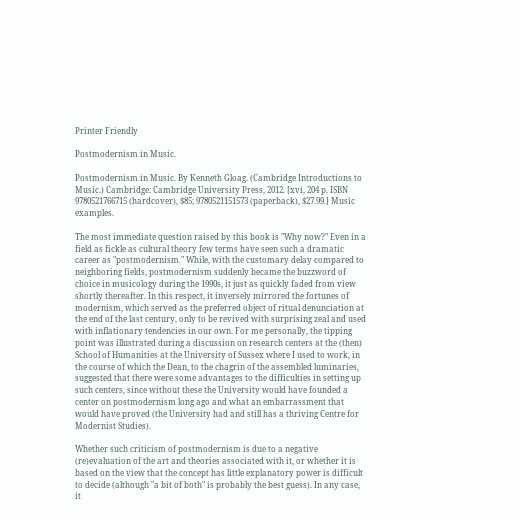Printer Friendly

Postmodernism in Music.

Postmodernism in Music. By Kenneth Gloag. (Cambridge Introductions to Music.) Cambridge: Cambridge University Press, 2012. [xvi, 204 p. ISBN 9780521766715 (hardcover), $85; 9780521151573 (paperback), $27.99.] Music examples.

The most immediate question raised by this book is "Why now?" Even in a field as fickle as cultural theory few terms have seen such a dramatic career as "postmodernism." While, with the customary delay compared to neighboring fields, postmodernism suddenly became the buzzword of choice in musicology during the 1990s, it just as quickly faded from view shortly thereafter. In this respect, it inversely mirrored the fortunes of modernism, which served as the preferred object of ritual denunciation at the end of the last century, only to be revived with surprising zeal and used with inflationary tendencies in our own. For me personally, the tipping point was illustrated during a discussion on research centers at the (then) School of Humanities at the University of Sussex where I used to work, in the course of which the Dean, to the chagrin of the assembled luminaries, suggested that there were some advantages to the difficulties in setting up such centers, since without these the University would have founded a center on postmodernism long ago and what an embarrassment that would have proved (the University had and still has a thriving Centre for Modernist Studies).

Whether such criticism of postmodernism is due to a negative (re)evaluation of the art and theories associated with it, or whether it is based on the view that the concept has little explanatory power is difficult to decide (although "a bit of both" is probably the best guess). In any case, it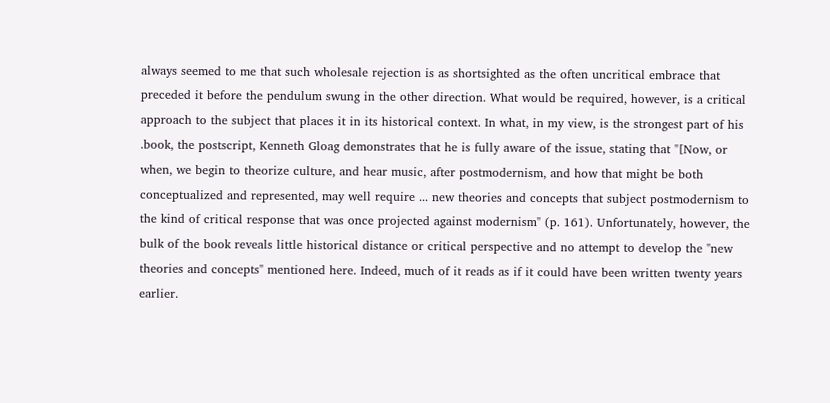always seemed to me that such wholesale rejection is as shortsighted as the often uncritical embrace that preceded it before the pendulum swung in the other direction. What would be required, however, is a critical approach to the subject that places it in its historical context. In what, in my view, is the strongest part of his .book, the postscript, Kenneth Gloag demonstrates that he is fully aware of the issue, stating that "[Now, or when, we begin to theorize culture, and hear music, after postmodernism, and how that might be both conceptualized and represented, may well require ... new theories and concepts that subject postmodernism to the kind of critical response that was once projected against modernism" (p. 161). Unfortunately, however, the bulk of the book reveals little historical distance or critical perspective and no attempt to develop the "new theories and concepts" mentioned here. Indeed, much of it reads as if it could have been written twenty years earlier.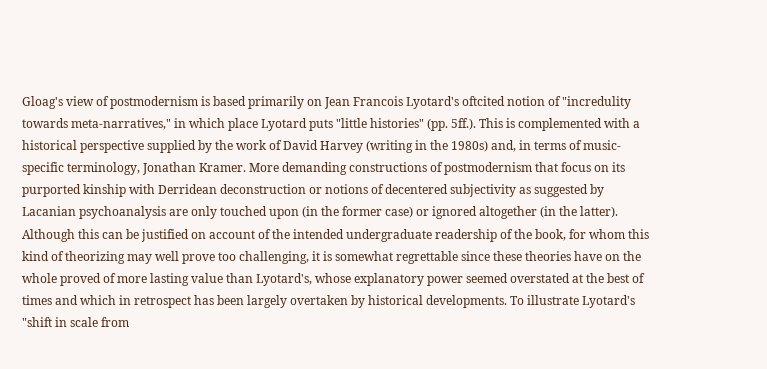Gloag's view of postmodernism is based primarily on Jean Francois Lyotard's oftcited notion of "incredulity towards meta-narratives," in which place Lyotard puts "little histories" (pp. 5ff.). This is complemented with a historical perspective supplied by the work of David Harvey (writing in the 1980s) and, in terms of music-specific terminology, Jonathan Kramer. More demanding constructions of postmodernism that focus on its purported kinship with Derridean deconstruction or notions of decentered subjectivity as suggested by Lacanian psychoanalysis are only touched upon (in the former case) or ignored altogether (in the latter). Although this can be justified on account of the intended undergraduate readership of the book, for whom this kind of theorizing may well prove too challenging, it is somewhat regrettable since these theories have on the whole proved of more lasting value than Lyotard's, whose explanatory power seemed overstated at the best of times and which in retrospect has been largely overtaken by historical developments. To illustrate Lyotard's "shift in scale from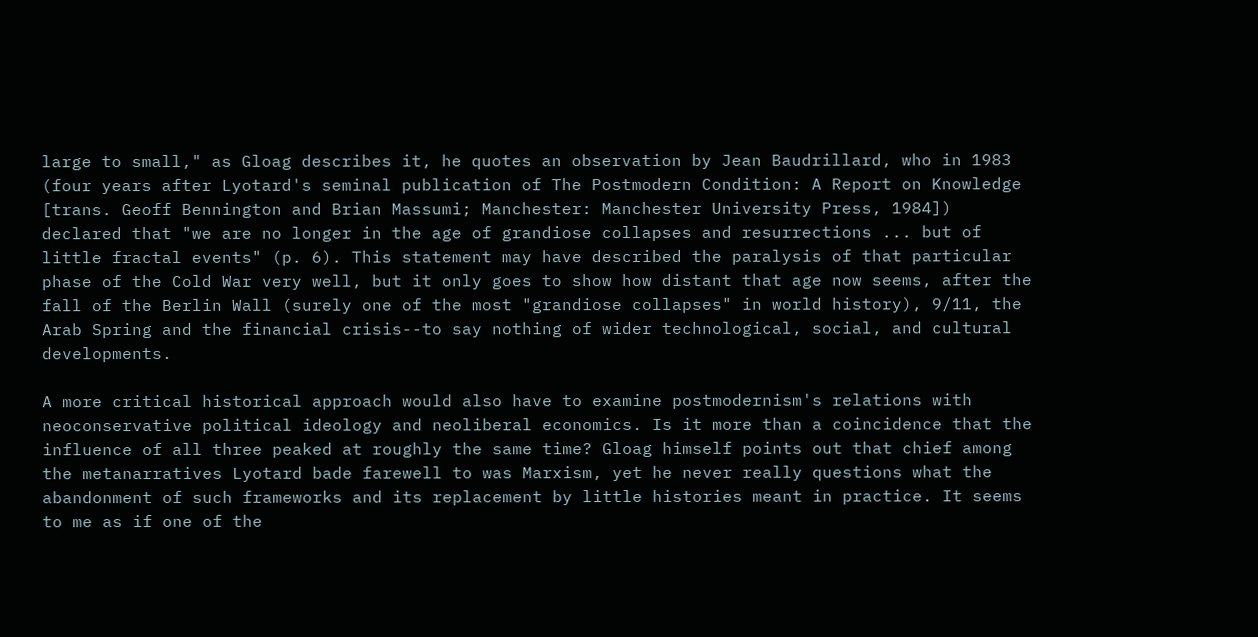large to small," as Gloag describes it, he quotes an observation by Jean Baudrillard, who in 1983 (four years after Lyotard's seminal publication of The Postmodern Condition: A Report on Knowledge [trans. Geoff Bennington and Brian Massumi; Manchester: Manchester University Press, 1984]) declared that "we are no longer in the age of grandiose collapses and resurrections ... but of little fractal events" (p. 6). This statement may have described the paralysis of that particular phase of the Cold War very well, but it only goes to show how distant that age now seems, after the fall of the Berlin Wall (surely one of the most "grandiose collapses" in world history), 9/11, the Arab Spring and the financial crisis--to say nothing of wider technological, social, and cultural developments.

A more critical historical approach would also have to examine postmodernism's relations with neoconservative political ideology and neoliberal economics. Is it more than a coincidence that the influence of all three peaked at roughly the same time? Gloag himself points out that chief among the metanarratives Lyotard bade farewell to was Marxism, yet he never really questions what the abandonment of such frameworks and its replacement by little histories meant in practice. It seems to me as if one of the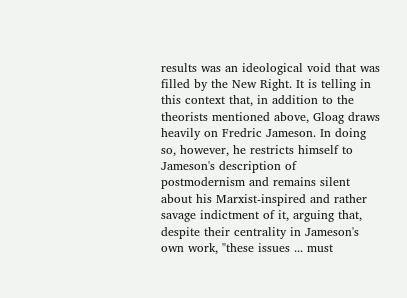results was an ideological void that was filled by the New Right. It is telling in this context that, in addition to the theorists mentioned above, Gloag draws heavily on Fredric Jameson. In doing so, however, he restricts himself to Jameson's description of postmodernism and remains silent about his Marxist-inspired and rather savage indictment of it, arguing that, despite their centrality in Jameson's own work, "these issues ... must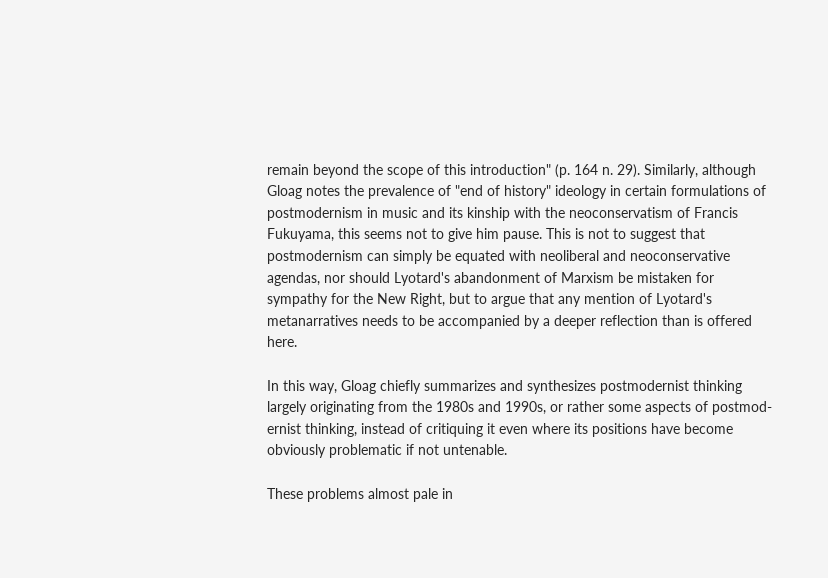remain beyond the scope of this introduction" (p. 164 n. 29). Similarly, although Gloag notes the prevalence of "end of history" ideology in certain formulations of postmodernism in music and its kinship with the neoconservatism of Francis Fukuyama, this seems not to give him pause. This is not to suggest that postmodernism can simply be equated with neoliberal and neoconservative agendas, nor should Lyotard's abandonment of Marxism be mistaken for sympathy for the New Right, but to argue that any mention of Lyotard's metanarratives needs to be accompanied by a deeper reflection than is offered here.

In this way, Gloag chiefly summarizes and synthesizes postmodernist thinking largely originating from the 1980s and 1990s, or rather some aspects of postmod-ernist thinking, instead of critiquing it even where its positions have become obviously problematic if not untenable.

These problems almost pale in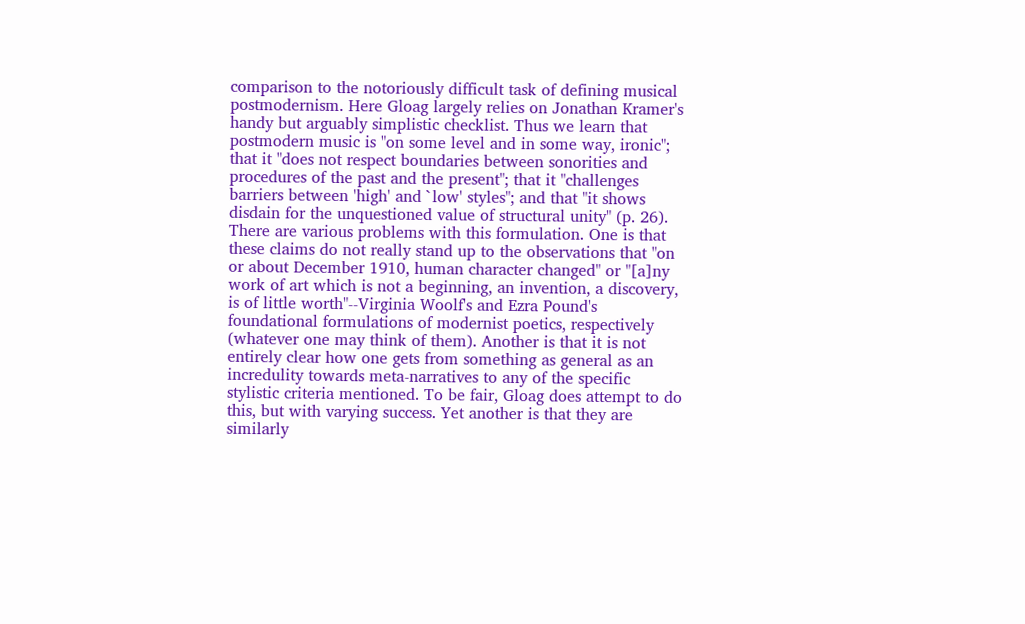comparison to the notoriously difficult task of defining musical postmodernism. Here Gloag largely relies on Jonathan Kramer's handy but arguably simplistic checklist. Thus we learn that postmodern music is "on some level and in some way, ironic"; that it "does not respect boundaries between sonorities and procedures of the past and the present"; that it "challenges barriers between 'high' and `low' styles"; and that "it shows disdain for the unquestioned value of structural unity" (p. 26). There are various problems with this formulation. One is that these claims do not really stand up to the observations that "on or about December 1910, human character changed" or "[a]ny work of art which is not a beginning, an invention, a discovery, is of little worth"--Virginia Woolf's and Ezra Pound's foundational formulations of modernist poetics, respectively (whatever one may think of them). Another is that it is not entirely clear how one gets from something as general as an incredulity towards meta-narratives to any of the specific stylistic criteria mentioned. To be fair, Gloag does attempt to do this, but with varying success. Yet another is that they are similarly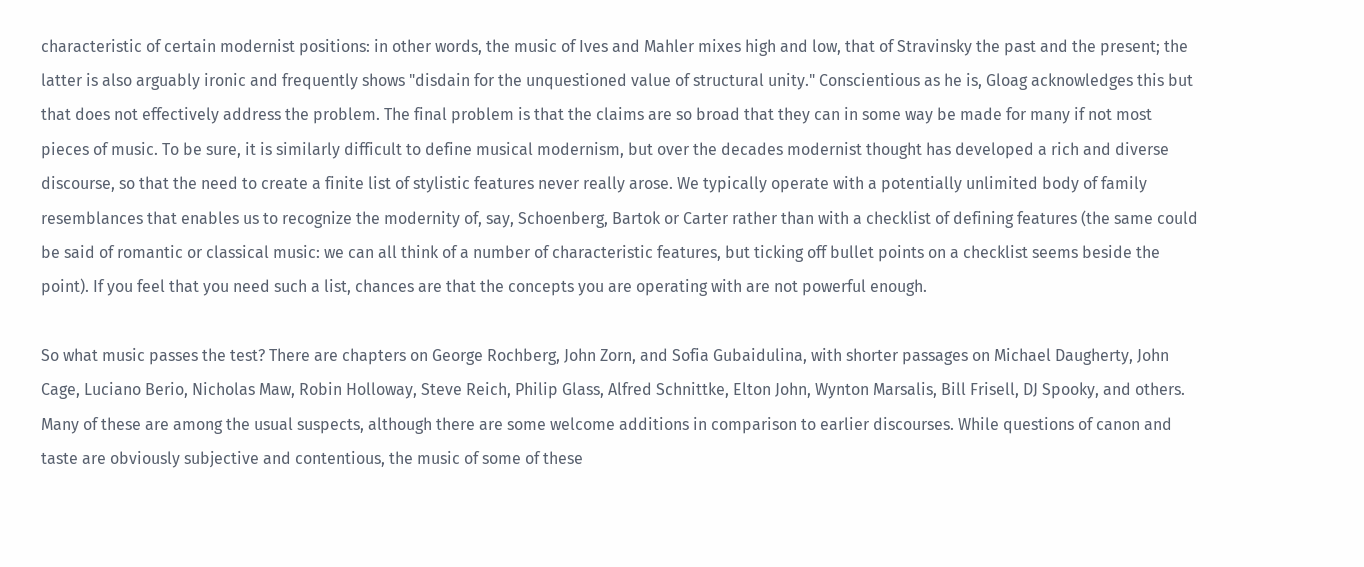characteristic of certain modernist positions: in other words, the music of Ives and Mahler mixes high and low, that of Stravinsky the past and the present; the latter is also arguably ironic and frequently shows "disdain for the unquestioned value of structural unity." Conscientious as he is, Gloag acknowledges this but that does not effectively address the problem. The final problem is that the claims are so broad that they can in some way be made for many if not most pieces of music. To be sure, it is similarly difficult to define musical modernism, but over the decades modernist thought has developed a rich and diverse discourse, so that the need to create a finite list of stylistic features never really arose. We typically operate with a potentially unlimited body of family resemblances that enables us to recognize the modernity of, say, Schoenberg, Bartok or Carter rather than with a checklist of defining features (the same could be said of romantic or classical music: we can all think of a number of characteristic features, but ticking off bullet points on a checklist seems beside the point). If you feel that you need such a list, chances are that the concepts you are operating with are not powerful enough.

So what music passes the test? There are chapters on George Rochberg, John Zorn, and Sofia Gubaidulina, with shorter passages on Michael Daugherty, John Cage, Luciano Berio, Nicholas Maw, Robin Holloway, Steve Reich, Philip Glass, Alfred Schnittke, Elton John, Wynton Marsalis, Bill Frisell, DJ Spooky, and others. Many of these are among the usual suspects, although there are some welcome additions in comparison to earlier discourses. While questions of canon and taste are obviously subjective and contentious, the music of some of these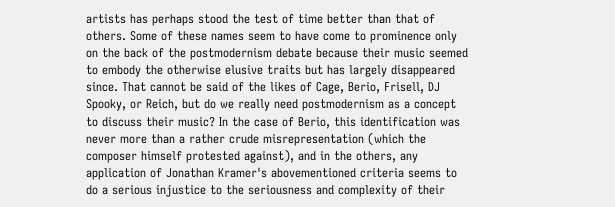artists has perhaps stood the test of time better than that of others. Some of these names seem to have come to prominence only on the back of the postmodernism debate because their music seemed to embody the otherwise elusive traits but has largely disappeared since. That cannot be said of the likes of Cage, Berio, Frisell, DJ Spooky, or Reich, but do we really need postmodernism as a concept to discuss their music? In the case of Berio, this identification was never more than a rather crude misrepresentation (which the composer himself protested against), and in the others, any application of Jonathan Kramer's abovementioned criteria seems to do a serious injustice to the seriousness and complexity of their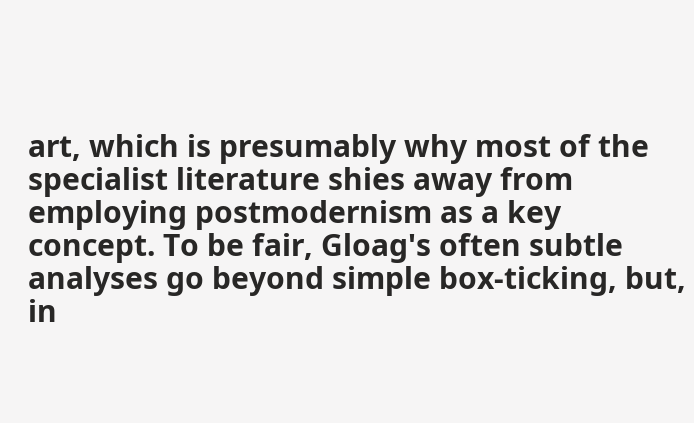art, which is presumably why most of the specialist literature shies away from employing postmodernism as a key concept. To be fair, Gloag's often subtle analyses go beyond simple box-ticking, but, in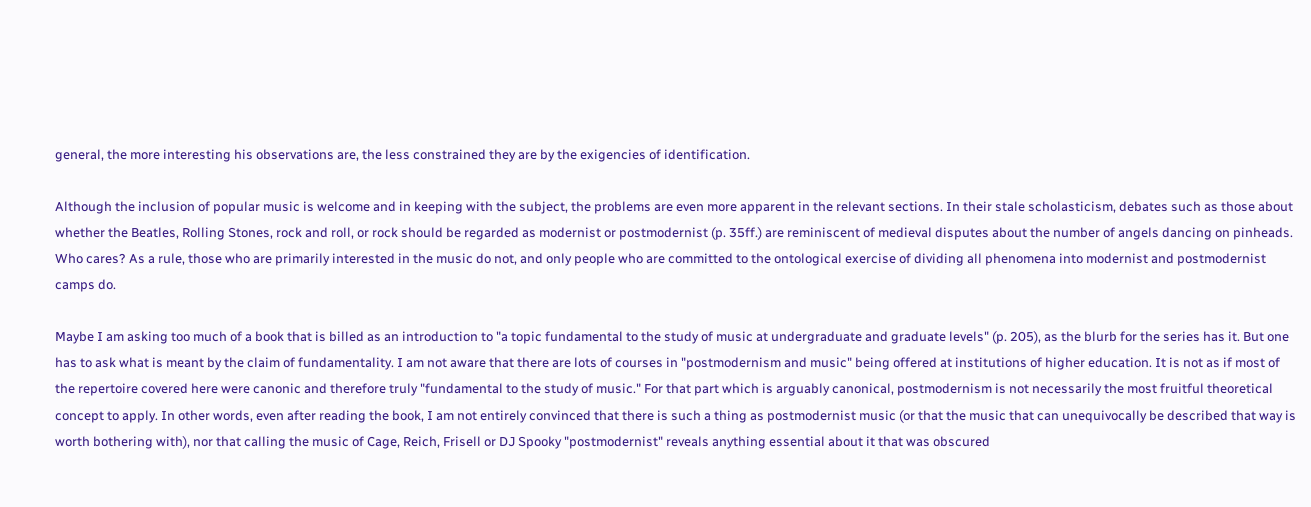general, the more interesting his observations are, the less constrained they are by the exigencies of identification.

Although the inclusion of popular music is welcome and in keeping with the subject, the problems are even more apparent in the relevant sections. In their stale scholasticism, debates such as those about whether the Beatles, Rolling Stones, rock and roll, or rock should be regarded as modernist or postmodernist (p. 35ff.) are reminiscent of medieval disputes about the number of angels dancing on pinheads. Who cares? As a rule, those who are primarily interested in the music do not, and only people who are committed to the ontological exercise of dividing all phenomena into modernist and postmodernist camps do.

Maybe I am asking too much of a book that is billed as an introduction to "a topic fundamental to the study of music at undergraduate and graduate levels" (p. 205), as the blurb for the series has it. But one has to ask what is meant by the claim of fundamentality. I am not aware that there are lots of courses in "postmodernism and music" being offered at institutions of higher education. It is not as if most of the repertoire covered here were canonic and therefore truly "fundamental to the study of music." For that part which is arguably canonical, postmodernism is not necessarily the most fruitful theoretical concept to apply. In other words, even after reading the book, I am not entirely convinced that there is such a thing as postmodernist music (or that the music that can unequivocally be described that way is worth bothering with), nor that calling the music of Cage, Reich, Frisell or DJ Spooky "postmodernist" reveals anything essential about it that was obscured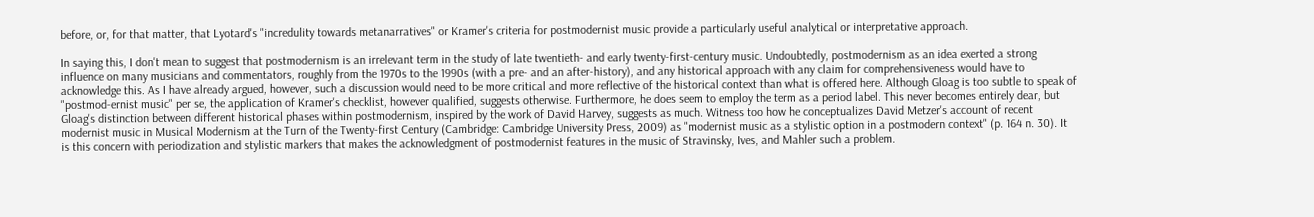before, or, for that matter, that Lyotard's "incredulity towards metanarratives" or Kramer's criteria for postmodernist music provide a particularly useful analytical or interpretative approach.

In saying this, I don't mean to suggest that postmodernism is an irrelevant term in the study of late twentieth- and early twenty-first-century music. Undoubtedly, postmodernism as an idea exerted a strong influence on many musicians and commentators, roughly from the 1970s to the 1990s (with a pre- and an after-history), and any historical approach with any claim for comprehensiveness would have to acknowledge this. As I have already argued, however, such a discussion would need to be more critical and more reflective of the historical context than what is offered here. Although Gloag is too subtle to speak of "postmod-ernist music" per se, the application of Kramer's checklist, however qualified, suggests otherwise. Furthermore, he does seem to employ the term as a period label. This never becomes entirely dear, but Gloag's distinction between different historical phases within postmodernism, inspired by the work of David Harvey, suggests as much. Witness too how he conceptualizes David Metzer's account of recent modernist music in Musical Modernism at the Turn of the Twenty-first Century (Cambridge: Cambridge University Press, 2009) as "modernist music as a stylistic option in a postmodern context" (p. 164 n. 30). It is this concern with periodization and stylistic markers that makes the acknowledgment of postmodernist features in the music of Stravinsky, Ives, and Mahler such a problem.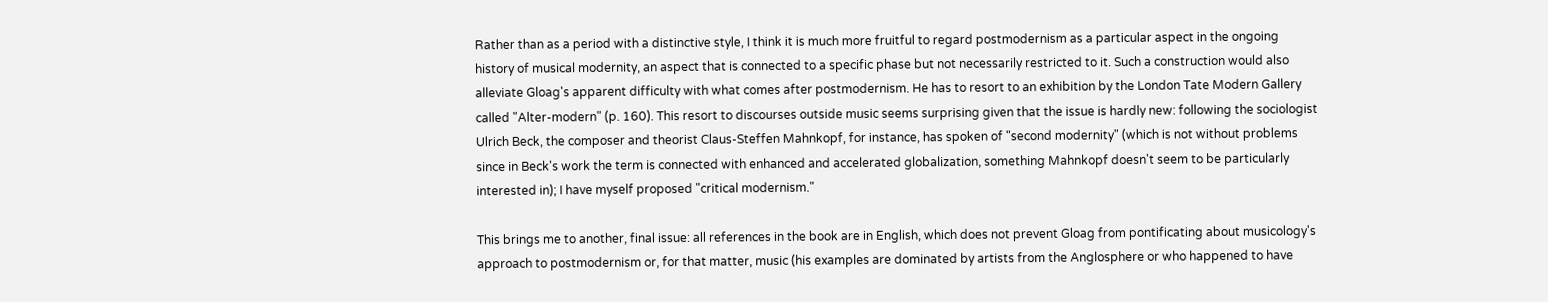Rather than as a period with a distinctive style, I think it is much more fruitful to regard postmodernism as a particular aspect in the ongoing history of musical modernity, an aspect that is connected to a specific phase but not necessarily restricted to it. Such a construction would also alleviate Gloag's apparent difficulty with what comes after postmodernism. He has to resort to an exhibition by the London Tate Modern Gallery called "Alter-modern" (p. 160). This resort to discourses outside music seems surprising given that the issue is hardly new: following the sociologist Ulrich Beck, the composer and theorist Claus-Steffen Mahnkopf, for instance, has spoken of "second modernity" (which is not without problems since in Beck's work the term is connected with enhanced and accelerated globalization, something Mahnkopf doesn't seem to be particularly interested in); I have myself proposed "critical modernism."

This brings me to another, final issue: all references in the book are in English, which does not prevent Gloag from pontificating about musicology's approach to postmodernism or, for that matter, music (his examples are dominated by artists from the Anglosphere or who happened to have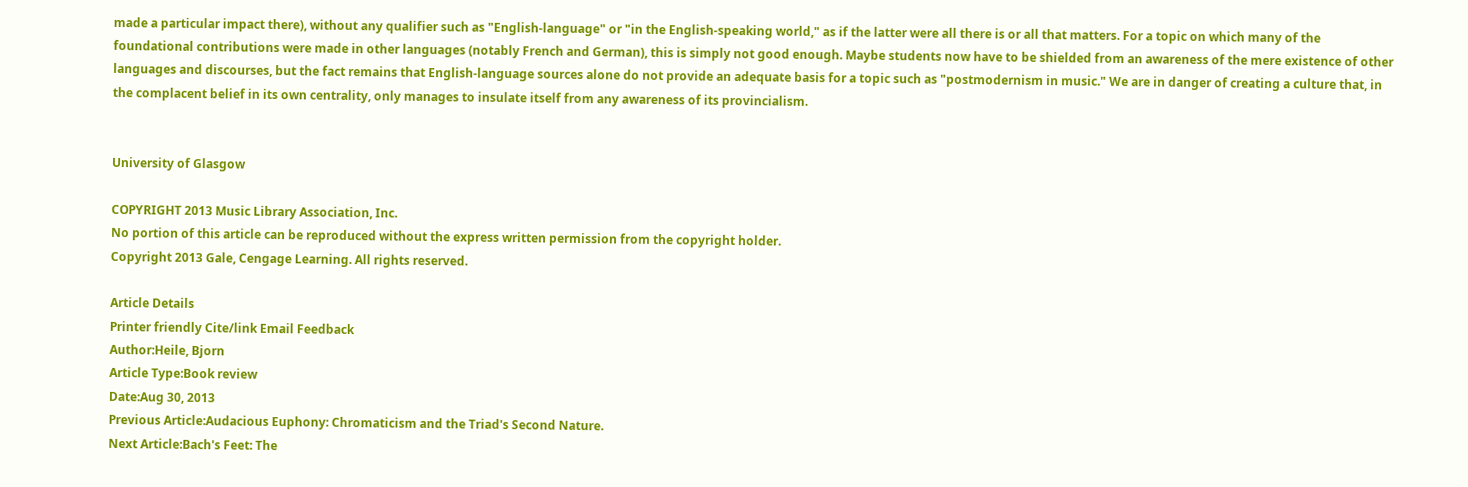made a particular impact there), without any qualifier such as "English-language" or "in the English-speaking world," as if the latter were all there is or all that matters. For a topic on which many of the foundational contributions were made in other languages (notably French and German), this is simply not good enough. Maybe students now have to be shielded from an awareness of the mere existence of other languages and discourses, but the fact remains that English-language sources alone do not provide an adequate basis for a topic such as "postmodernism in music." We are in danger of creating a culture that, in the complacent belief in its own centrality, only manages to insulate itself from any awareness of its provincialism.


University of Glasgow

COPYRIGHT 2013 Music Library Association, Inc.
No portion of this article can be reproduced without the express written permission from the copyright holder.
Copyright 2013 Gale, Cengage Learning. All rights reserved.

Article Details
Printer friendly Cite/link Email Feedback
Author:Heile, Bjorn
Article Type:Book review
Date:Aug 30, 2013
Previous Article:Audacious Euphony: Chromaticism and the Triad's Second Nature.
Next Article:Bach's Feet: The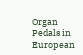Organ Pedals in European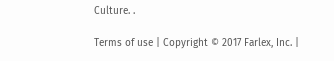Culture. .

Terms of use | Copyright © 2017 Farlex, Inc. |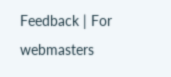Feedback | For webmasters